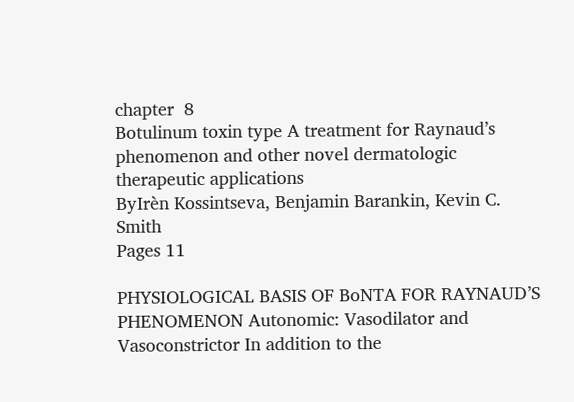chapter  8
Botulinum toxin type A treatment for Raynaud’s phenomenon and other novel dermatologic therapeutic applications
ByIrèn Kossintseva, Benjamin Barankin, Kevin C. Smith
Pages 11

PHYSIOLOGICAL BASIS OF BoNTA FOR RAYNAUD’S PHENOMENON Autonomic: Vasodilator and Vasoconstrictor In addition to the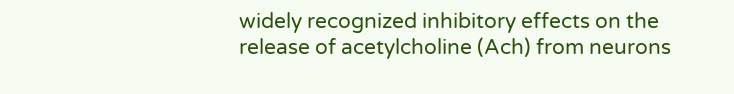widely recognized inhibitory effects on the release of acetylcholine (Ach) from neurons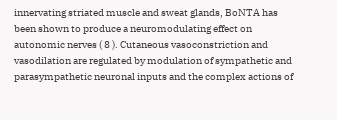innervating striated muscle and sweat glands, BoNTA has been shown to produce a neuromodulating effect on autonomic nerves ( 8 ). Cutaneous vasoconstriction and vasodilation are regulated by modulation of sympathetic and parasympathetic neuronal inputs and the complex actions of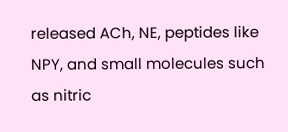released ACh, NE, peptides like NPY, and small molecules such as nitric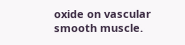oxide on vascular smooth muscle.